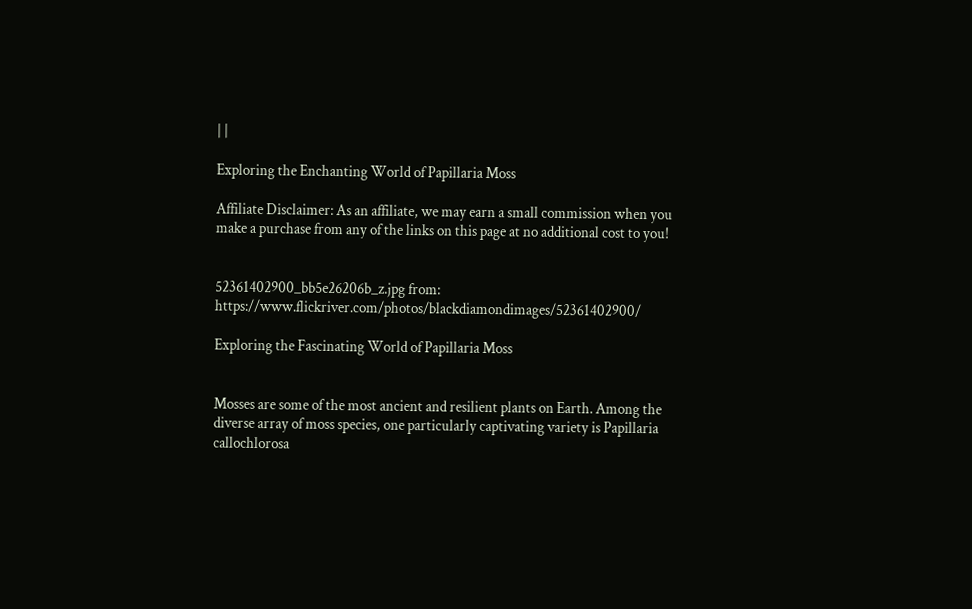| |

Exploring the Enchanting World of Papillaria Moss

Affiliate Disclaimer: As an affiliate, we may earn a small commission when you make a purchase from any of the links on this page at no additional cost to you!


52361402900_bb5e26206b_z.jpg from: https://www.flickriver.com/photos/blackdiamondimages/52361402900/

Exploring the Fascinating World of Papillaria Moss


Mosses are some of the most ancient and resilient plants on Earth. Among the diverse array of moss species, one particularly captivating variety is Papillaria callochlorosa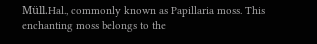Müll.Hal., commonly known as Papillaria moss. This enchanting moss belongs to the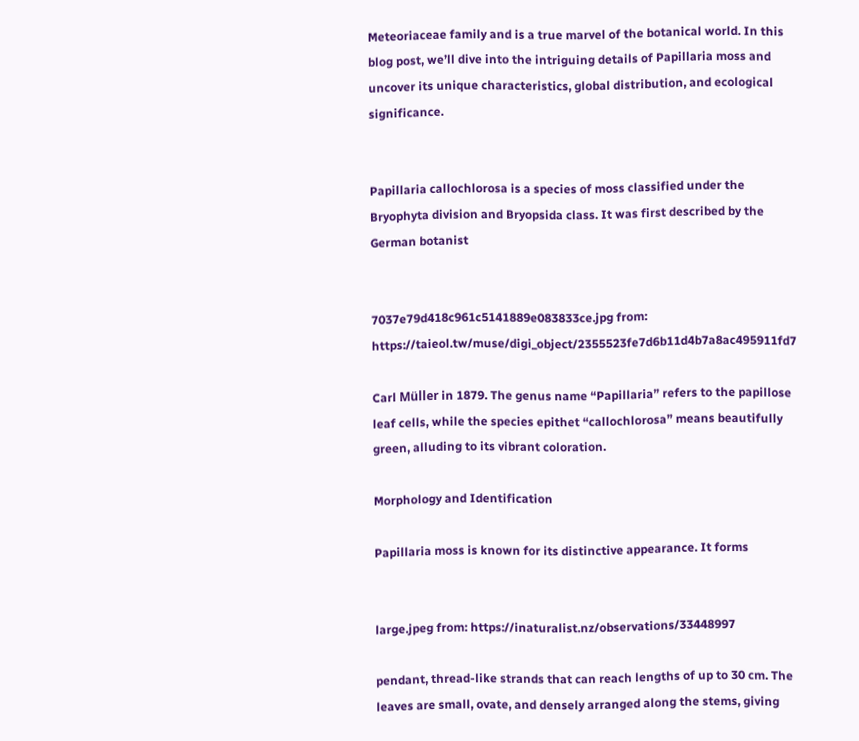Meteoriaceae family and is a true marvel of the botanical world. In this blog post, we’ll dive into the intriguing details of Papillaria moss and uncover its unique characteristics, global distribution, and ecological significance.


Papillaria callochlorosa is a species of moss classified under the Bryophyta division and Bryopsida class. It was first described by the German botanist


7037e79d418c961c5141889e083833ce.jpg from: https://taieol.tw/muse/digi_object/2355523fe7d6b11d4b7a8ac495911fd7

Carl Müller in 1879. The genus name “Papillaria” refers to the papillose leaf cells, while the species epithet “callochlorosa” means beautifully green, alluding to its vibrant coloration.

Morphology and Identification

Papillaria moss is known for its distinctive appearance. It forms


large.jpeg from: https://inaturalist.nz/observations/33448997

pendant, thread-like strands that can reach lengths of up to 30 cm. The leaves are small, ovate, and densely arranged along the stems, giving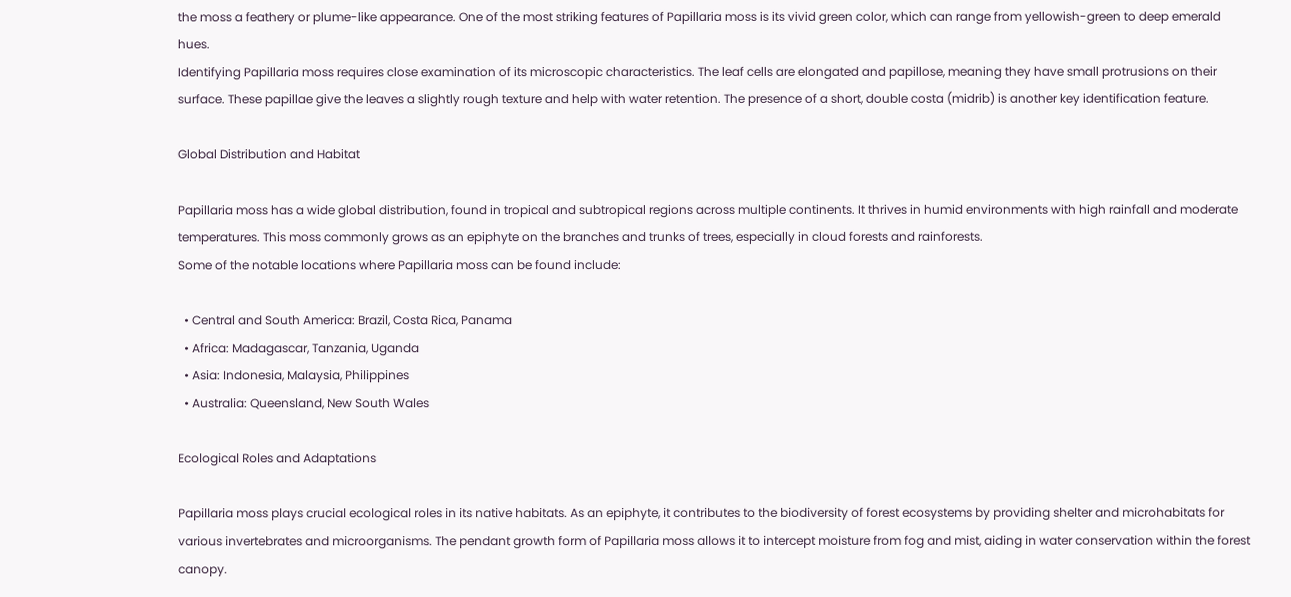the moss a feathery or plume-like appearance. One of the most striking features of Papillaria moss is its vivid green color, which can range from yellowish-green to deep emerald hues.
Identifying Papillaria moss requires close examination of its microscopic characteristics. The leaf cells are elongated and papillose, meaning they have small protrusions on their surface. These papillae give the leaves a slightly rough texture and help with water retention. The presence of a short, double costa (midrib) is another key identification feature.

Global Distribution and Habitat

Papillaria moss has a wide global distribution, found in tropical and subtropical regions across multiple continents. It thrives in humid environments with high rainfall and moderate temperatures. This moss commonly grows as an epiphyte on the branches and trunks of trees, especially in cloud forests and rainforests.
Some of the notable locations where Papillaria moss can be found include:

  • Central and South America: Brazil, Costa Rica, Panama
  • Africa: Madagascar, Tanzania, Uganda
  • Asia: Indonesia, Malaysia, Philippines
  • Australia: Queensland, New South Wales

Ecological Roles and Adaptations

Papillaria moss plays crucial ecological roles in its native habitats. As an epiphyte, it contributes to the biodiversity of forest ecosystems by providing shelter and microhabitats for various invertebrates and microorganisms. The pendant growth form of Papillaria moss allows it to intercept moisture from fog and mist, aiding in water conservation within the forest canopy.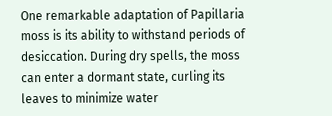One remarkable adaptation of Papillaria moss is its ability to withstand periods of desiccation. During dry spells, the moss can enter a dormant state, curling its leaves to minimize water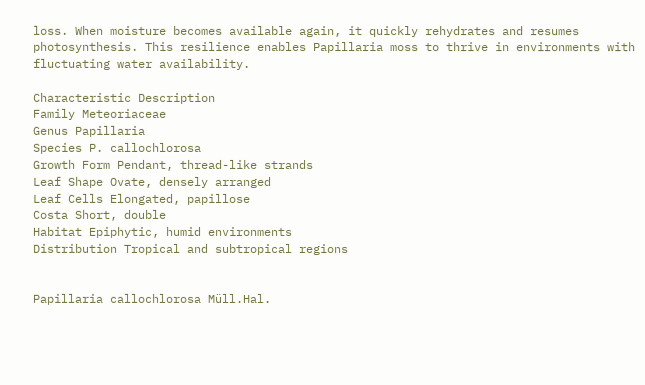loss. When moisture becomes available again, it quickly rehydrates and resumes photosynthesis. This resilience enables Papillaria moss to thrive in environments with fluctuating water availability.

Characteristic Description
Family Meteoriaceae
Genus Papillaria
Species P. callochlorosa
Growth Form Pendant, thread-like strands
Leaf Shape Ovate, densely arranged
Leaf Cells Elongated, papillose
Costa Short, double
Habitat Epiphytic, humid environments
Distribution Tropical and subtropical regions


Papillaria callochlorosa Müll.Hal.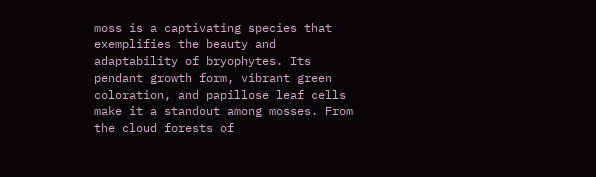moss is a captivating species that exemplifies the beauty and adaptability of bryophytes. Its pendant growth form, vibrant green coloration, and papillose leaf cells make it a standout among mosses. From the cloud forests of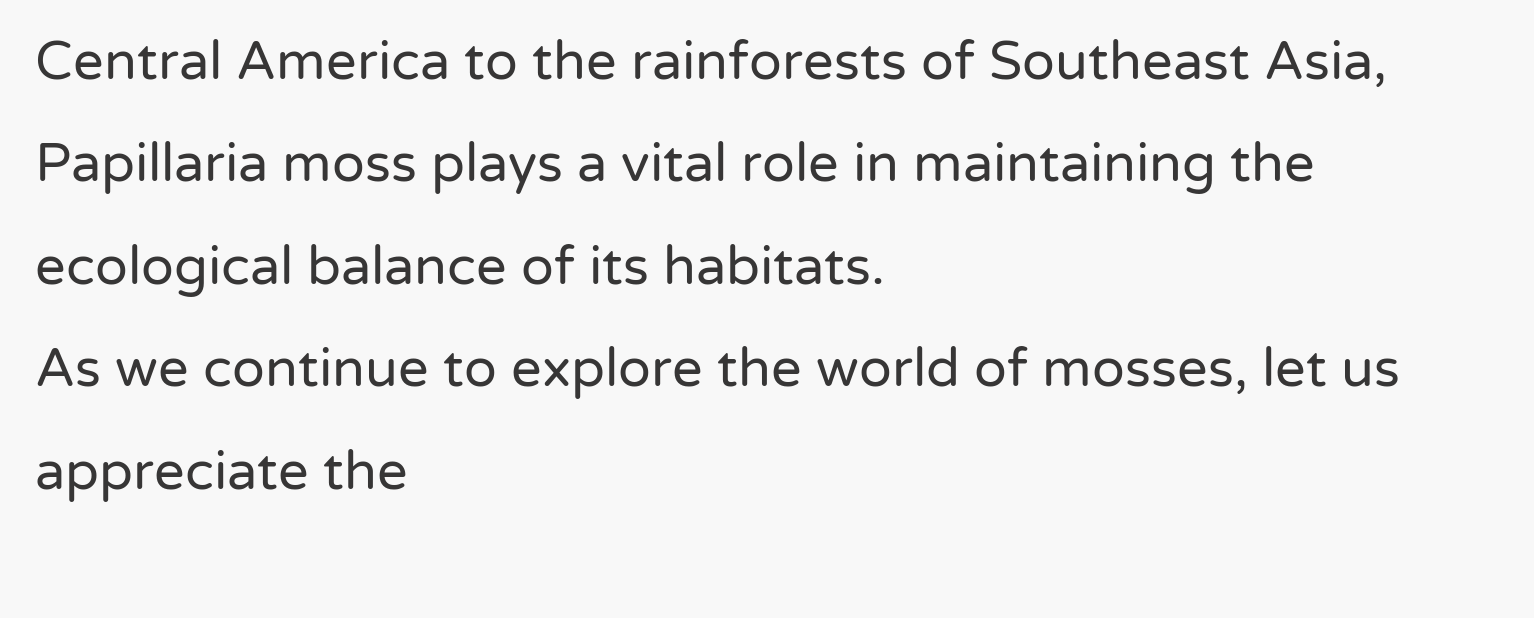Central America to the rainforests of Southeast Asia, Papillaria moss plays a vital role in maintaining the ecological balance of its habitats.
As we continue to explore the world of mosses, let us appreciate the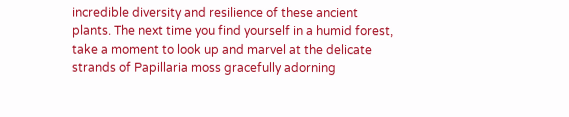incredible diversity and resilience of these ancient plants. The next time you find yourself in a humid forest, take a moment to look up and marvel at the delicate strands of Papillaria moss gracefully adorning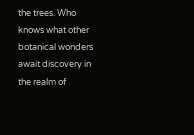the trees. Who knows what other botanical wonders await discovery in the realm of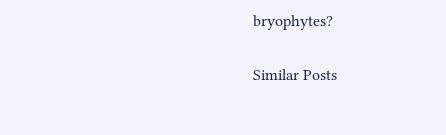bryophytes?

Similar Posts